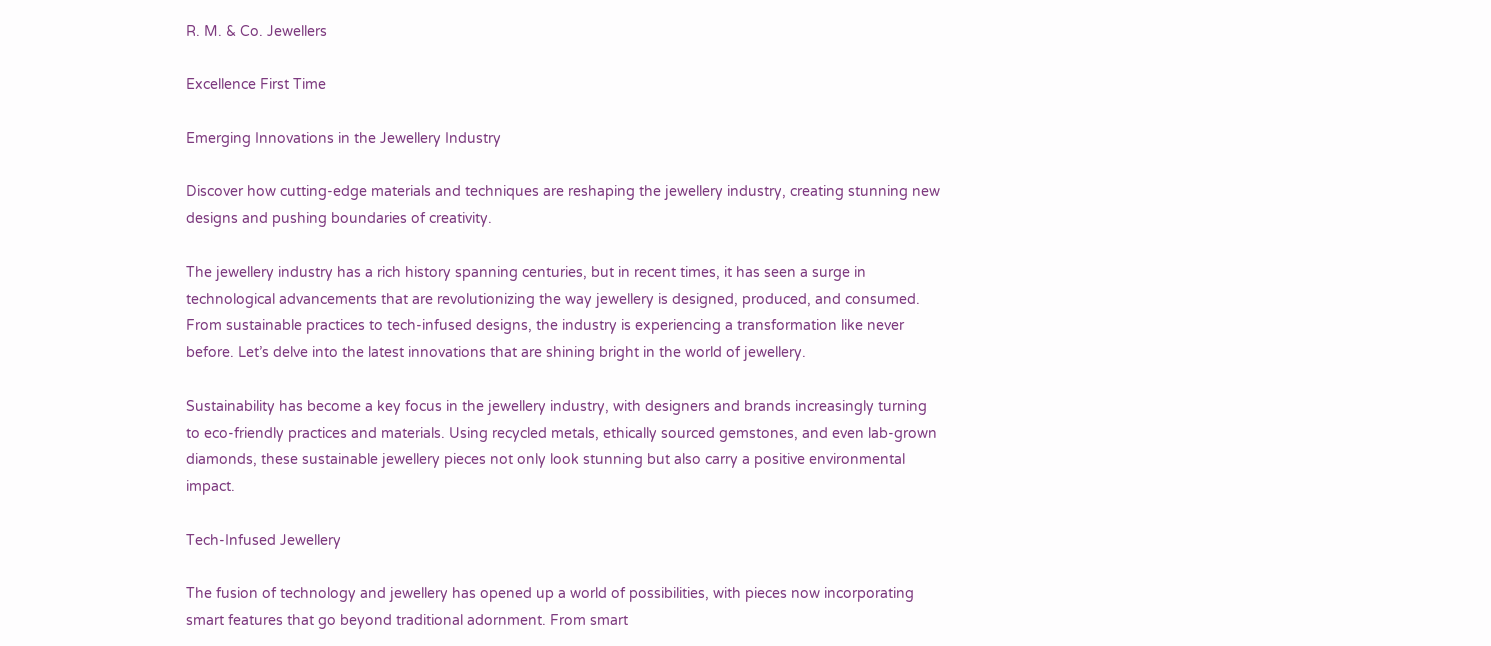R. M. & Co. Jewellers

Excellence First Time

Emerging Innovations in the Jewellery Industry

Discover how cutting-edge materials and techniques are reshaping the jewellery industry, creating stunning new designs and pushing boundaries of creativity.

The jewellery industry has a rich history spanning centuries, but in recent times, it has seen a surge in technological advancements that are revolutionizing the way jewellery is designed, produced, and consumed. From sustainable practices to tech-infused designs, the industry is experiencing a transformation like never before. Let’s delve into the latest innovations that are shining bright in the world of jewellery.

Sustainability has become a key focus in the jewellery industry, with designers and brands increasingly turning to eco-friendly practices and materials. Using recycled metals, ethically sourced gemstones, and even lab-grown diamonds, these sustainable jewellery pieces not only look stunning but also carry a positive environmental impact.

Tech-Infused Jewellery

The fusion of technology and jewellery has opened up a world of possibilities, with pieces now incorporating smart features that go beyond traditional adornment. From smart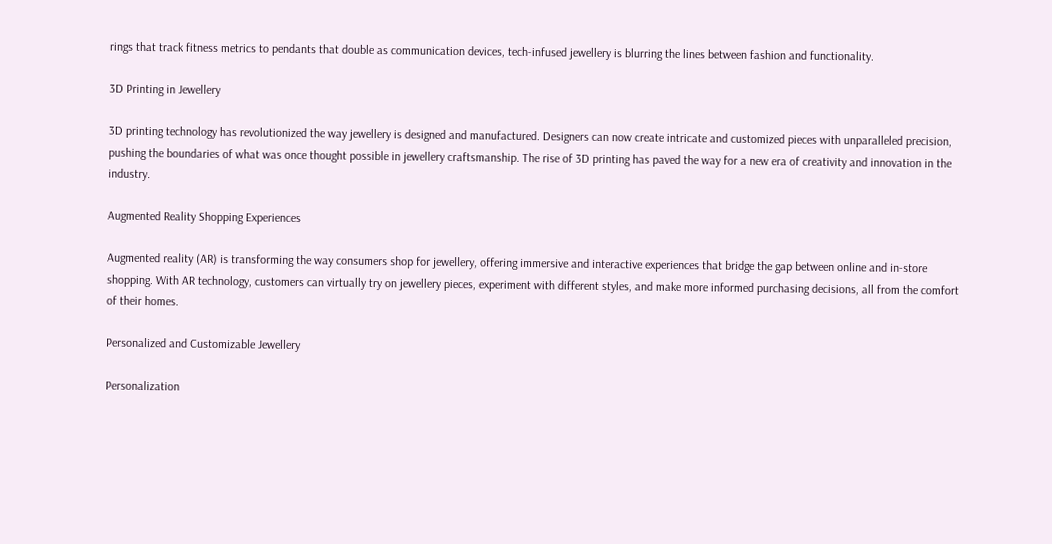rings that track fitness metrics to pendants that double as communication devices, tech-infused jewellery is blurring the lines between fashion and functionality.

3D Printing in Jewellery

3D printing technology has revolutionized the way jewellery is designed and manufactured. Designers can now create intricate and customized pieces with unparalleled precision, pushing the boundaries of what was once thought possible in jewellery craftsmanship. The rise of 3D printing has paved the way for a new era of creativity and innovation in the industry.

Augmented Reality Shopping Experiences

Augmented reality (AR) is transforming the way consumers shop for jewellery, offering immersive and interactive experiences that bridge the gap between online and in-store shopping. With AR technology, customers can virtually try on jewellery pieces, experiment with different styles, and make more informed purchasing decisions, all from the comfort of their homes.

Personalized and Customizable Jewellery

Personalization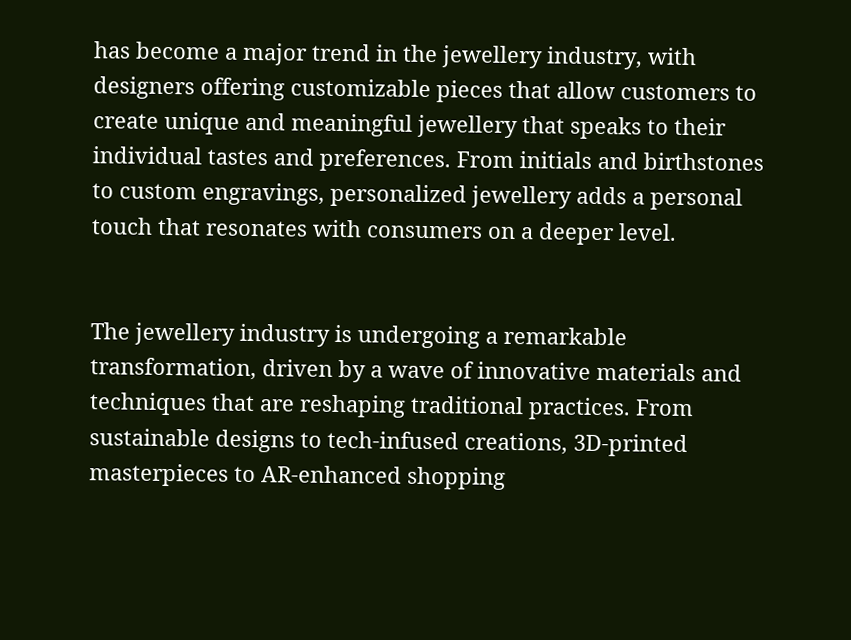has become a major trend in the jewellery industry, with designers offering customizable pieces that allow customers to create unique and meaningful jewellery that speaks to their individual tastes and preferences. From initials and birthstones to custom engravings, personalized jewellery adds a personal touch that resonates with consumers on a deeper level.


The jewellery industry is undergoing a remarkable transformation, driven by a wave of innovative materials and techniques that are reshaping traditional practices. From sustainable designs to tech-infused creations, 3D-printed masterpieces to AR-enhanced shopping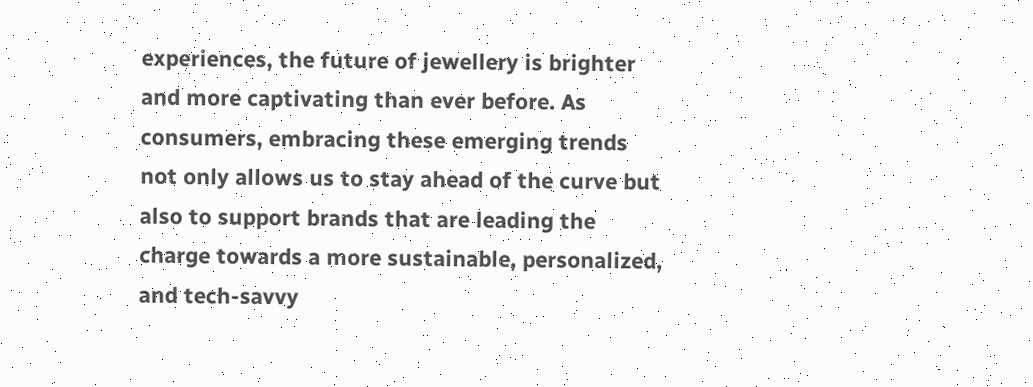experiences, the future of jewellery is brighter and more captivating than ever before. As consumers, embracing these emerging trends not only allows us to stay ahead of the curve but also to support brands that are leading the charge towards a more sustainable, personalized, and tech-savvy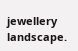jewellery landscape.